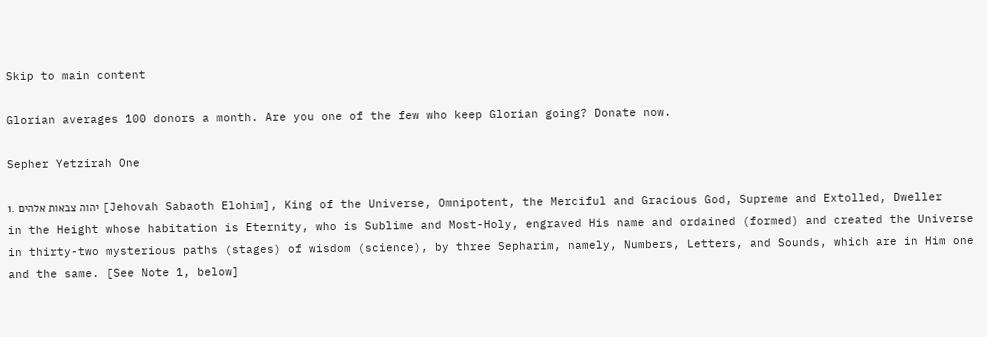Skip to main content

Glorian averages 100 donors a month. Are you one of the few who keep Glorian going? Donate now.

Sepher Yetzirah One

1. יהוה צבאות אלהים [Jehovah Sabaoth Elohim], King of the Universe, Omnipotent, the Merciful and Gracious God, Supreme and Extolled, Dweller in the Height whose habitation is Eternity, who is Sublime and Most-Holy, engraved His name and ordained (formed) and created the Universe in thirty-two mysterious paths (stages) of wisdom (science), by three Sepharim, namely, Numbers, Letters, and Sounds, which are in Him one and the same. [See Note 1, below]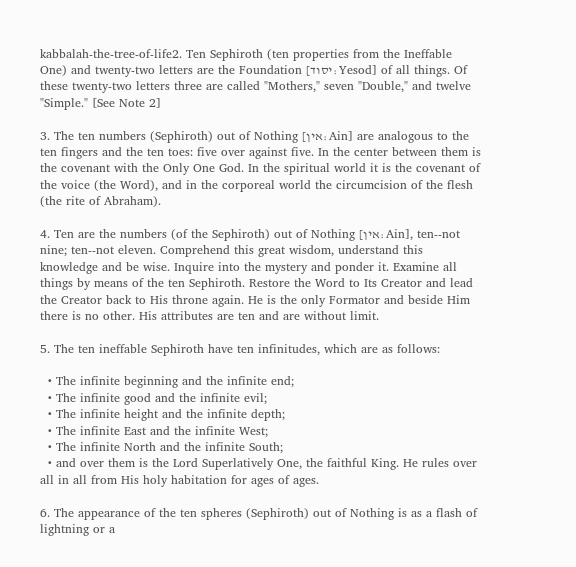kabbalah-the-tree-of-life2. Ten Sephiroth (ten properties from the Ineffable One) and twenty-two letters are the Foundation [יסוד: Yesod] of all things. Of these twenty-two letters three are called "Mothers," seven "Double," and twelve "Simple." [See Note 2]

3. The ten numbers (Sephiroth) out of Nothing [אין: Ain] are analogous to the ten fingers and the ten toes: five over against five. In the center between them is the covenant with the Only One God. In the spiritual world it is the covenant of the voice (the Word), and in the corporeal world the circumcision of the flesh (the rite of Abraham).

4. Ten are the numbers (of the Sephiroth) out of Nothing [אין: Ain], ten--not nine; ten--not eleven. Comprehend this great wisdom, understand this knowledge and be wise. Inquire into the mystery and ponder it. Examine all things by means of the ten Sephiroth. Restore the Word to Its Creator and lead the Creator back to His throne again. He is the only Formator and beside Him there is no other. His attributes are ten and are without limit.

5. The ten ineffable Sephiroth have ten infinitudes, which are as follows:

  • The infinite beginning and the infinite end;
  • The infinite good and the infinite evil;
  • The infinite height and the infinite depth;
  • The infinite East and the infinite West;
  • The infinite North and the infinite South;
  • and over them is the Lord Superlatively One, the faithful King. He rules over all in all from His holy habitation for ages of ages.

6. The appearance of the ten spheres (Sephiroth) out of Nothing is as a flash of lightning or a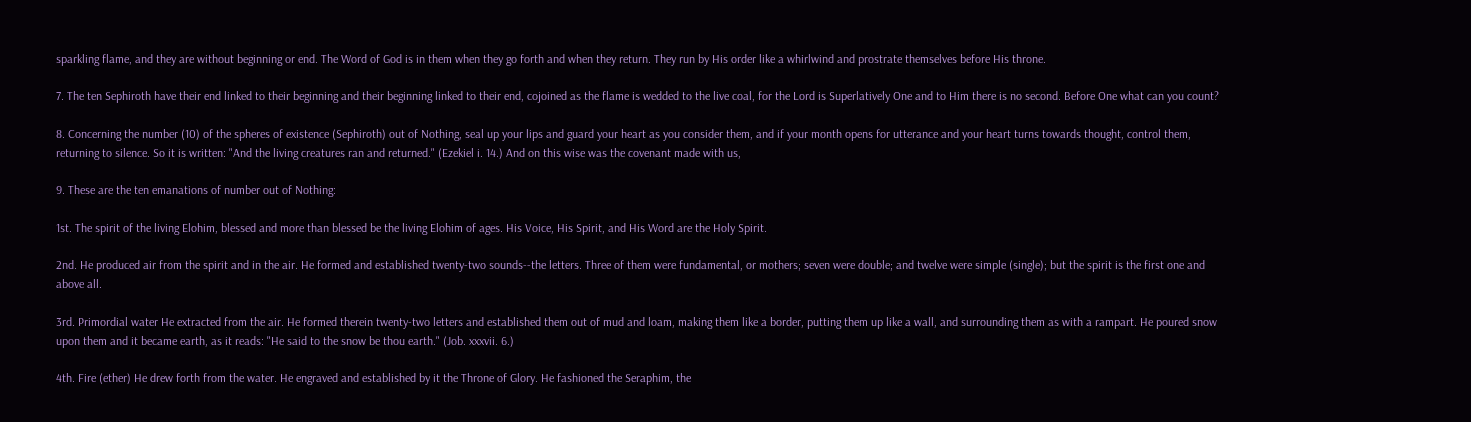sparkling flame, and they are without beginning or end. The Word of God is in them when they go forth and when they return. They run by His order like a whirlwind and prostrate themselves before His throne.

7. The ten Sephiroth have their end linked to their beginning and their beginning linked to their end, cojoined as the flame is wedded to the live coal, for the Lord is Superlatively One and to Him there is no second. Before One what can you count?

8. Concerning the number (10) of the spheres of existence (Sephiroth) out of Nothing, seal up your lips and guard your heart as you consider them, and if your month opens for utterance and your heart turns towards thought, control them, returning to silence. So it is written: "And the living creatures ran and returned." (Ezekiel i. 14.) And on this wise was the covenant made with us,

9. These are the ten emanations of number out of Nothing:

1st. The spirit of the living Elohim, blessed and more than blessed be the living Elohim of ages. His Voice, His Spirit, and His Word are the Holy Spirit.

2nd. He produced air from the spirit and in the air. He formed and established twenty-two sounds--the letters. Three of them were fundamental, or mothers; seven were double; and twelve were simple (single); but the spirit is the first one and above all.

3rd. Primordial water He extracted from the air. He formed therein twenty-two letters and established them out of mud and loam, making them like a border, putting them up like a wall, and surrounding them as with a rampart. He poured snow upon them and it became earth, as it reads: "He said to the snow be thou earth." (Job. xxxvii. 6.)

4th. Fire (ether) He drew forth from the water. He engraved and established by it the Throne of Glory. He fashioned the Seraphim, the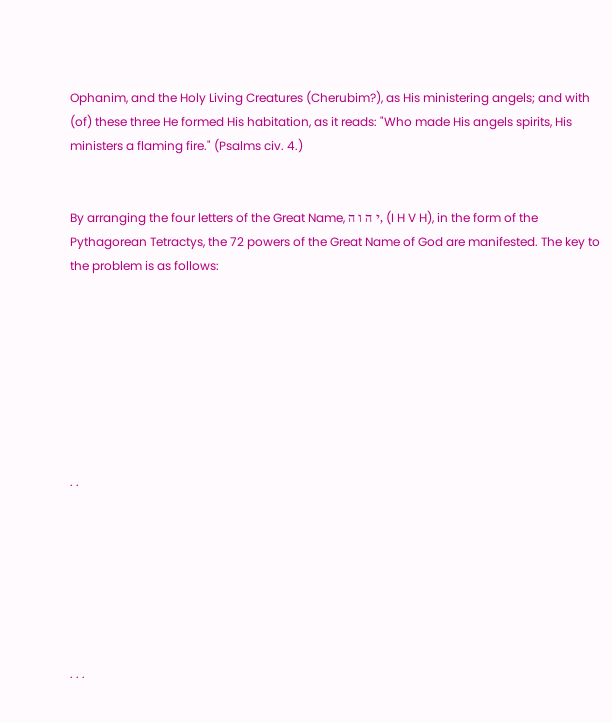Ophanim, and the Holy Living Creatures (Cherubim?), as His ministering angels; and with (of) these three He formed His habitation, as it reads: "Who made His angels spirits, His ministers a flaming fire." (Psalms civ. 4.)


By arranging the four letters of the Great Name, י ה ו ה, (I H V H), in the form of the Pythagorean Tetractys, the 72 powers of the Great Name of God are manifested. The key to the problem is as follows:








. .







. . .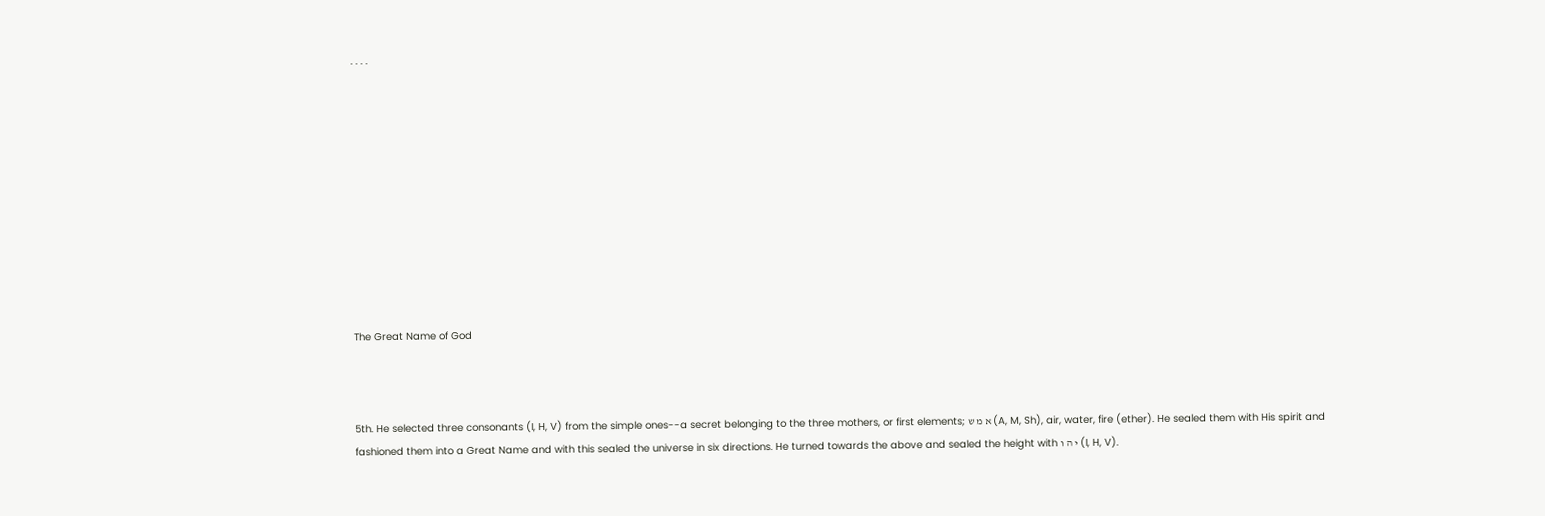. . . .











The Great Name of God



5th. He selected three consonants (I, H, V) from the simple ones--a secret belonging to the three mothers, or first elements; א מ ש (A, M, Sh), air, water, fire (ether). He sealed them with His spirit and fashioned them into a Great Name and with this sealed the universe in six directions. He turned towards the above and sealed the height with י ה ו (I, H, V).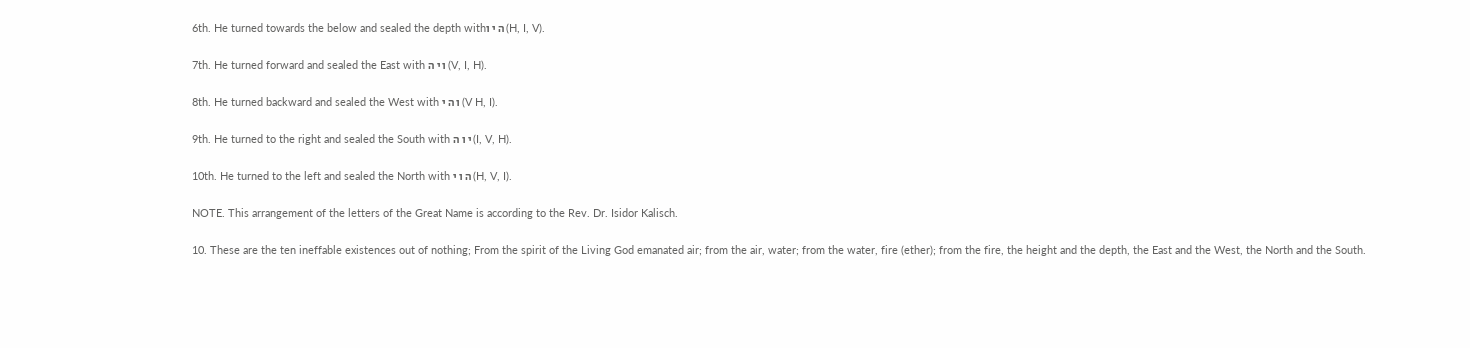6th. He turned towards the below and sealed the depth withה י ו (H, I, V).

7th. He turned forward and sealed the East with ו י ה (V, I, H).

8th. He turned backward and sealed the West with ו ה י (V H, I).

9th. He turned to the right and sealed the South with י ו ה (I, V, H).

10th. He turned to the left and sealed the North with ה ו י (H, V, I).

NOTE. This arrangement of the letters of the Great Name is according to the Rev. Dr. Isidor Kalisch.

10. These are the ten ineffable existences out of nothing; From the spirit of the Living God emanated air; from the air, water; from the water, fire (ether); from the fire, the height and the depth, the East and the West, the North and the South.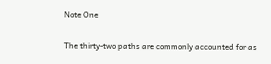Note One

The thirty-two paths are commonly accounted for as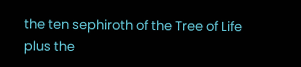the ten sephiroth of the Tree of Life plus the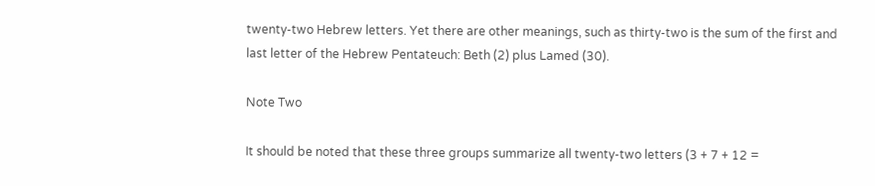twenty-two Hebrew letters. Yet there are other meanings, such as thirty-two is the sum of the first and last letter of the Hebrew Pentateuch: Beth (2) plus Lamed (30).

Note Two

It should be noted that these three groups summarize all twenty-two letters (3 + 7 + 12 =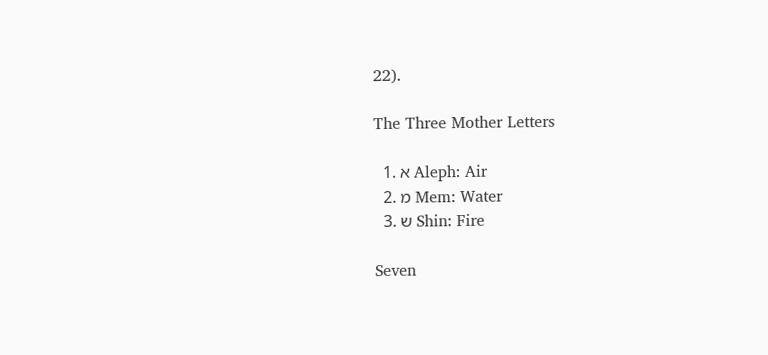22).

The Three Mother Letters

  1. א Aleph: Air
  2. מ Mem: Water
  3. ש Shin: Fire

Seven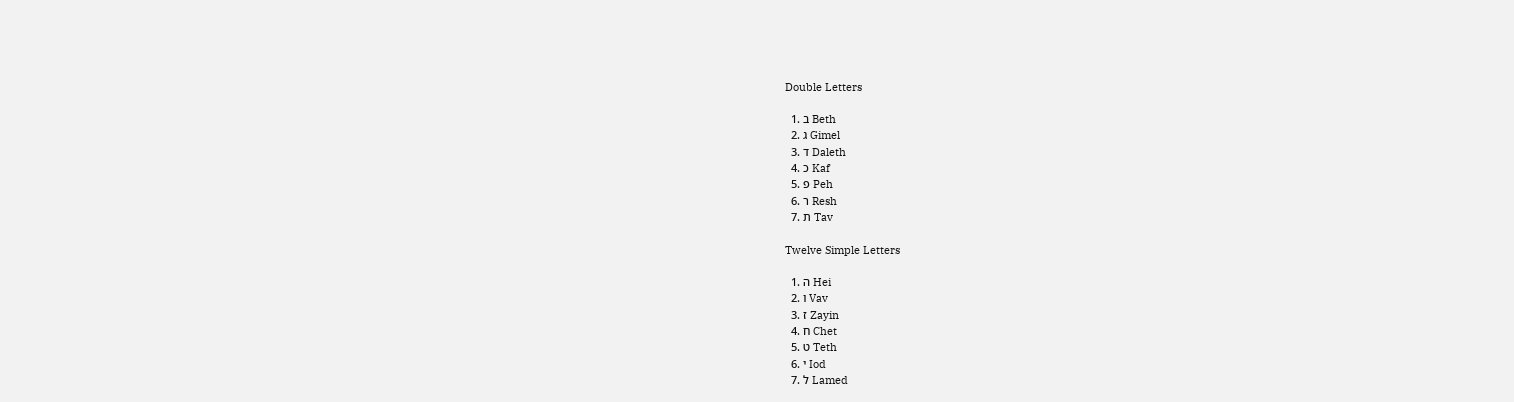Double Letters

  1. ב Beth
  2. ג Gimel
  3. ד Daleth
  4. כ Kaf
  5. פ Peh
  6. ר Resh
  7. ת Tav

Twelve Simple Letters

  1. ה Hei
  2. ו Vav
  3. ז Zayin
  4. ח Chet
  5. ט Teth
  6. י Iod
  7. ל Lamed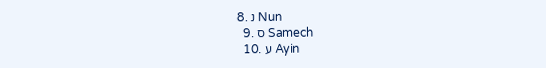8. נ Nun
  9. ס Samech
  10. ע Ayin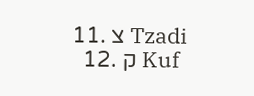11. צ Tzadi
  12. ק Kuf